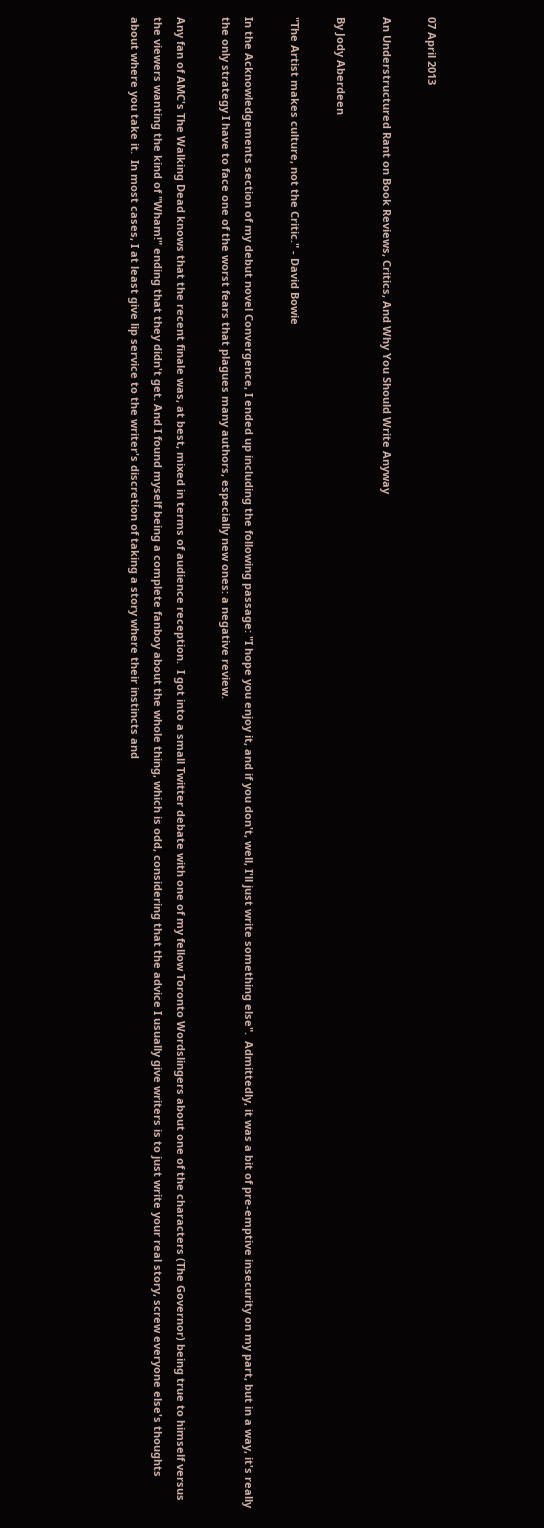07 April 2013

An Understructured Rant on Book Reviews, Critics, And Why You Should Write Anyway

By Jody Aberdeen

"The Artist makes culture, not the Critic." - David Bowie

In the Acknowledgements section of my debut novel Convergence, I ended up including the following passage: "I hope you enjoy it, and if you don't, well, I'll just write something else".  Admittedly, it was a bit of pre-emptive insecurity on my part, but in a way, it's really the only strategy I have to face one of the worst fears that plagues many authors, especially new ones: a negative review.

Any fan of AMC's The Walking Dead knows that the recent finale was, at best, mixed in terms of audience reception.  I got into a small Twitter debate with one of my fellow Toronto Wordslingers about one of the characters (The Governor) being true to himself versus the viewers wanting the kind of "Wham!" ending that they didn't get. And I found myself being a complete fanboy about the whole thing, which is odd, considering that the advice I usually give writers is to just write your real story, screw everyone else's thoughts about where you take it.  In most cases, I at least give lip service to the writer's discretion of taking a story where their instincts and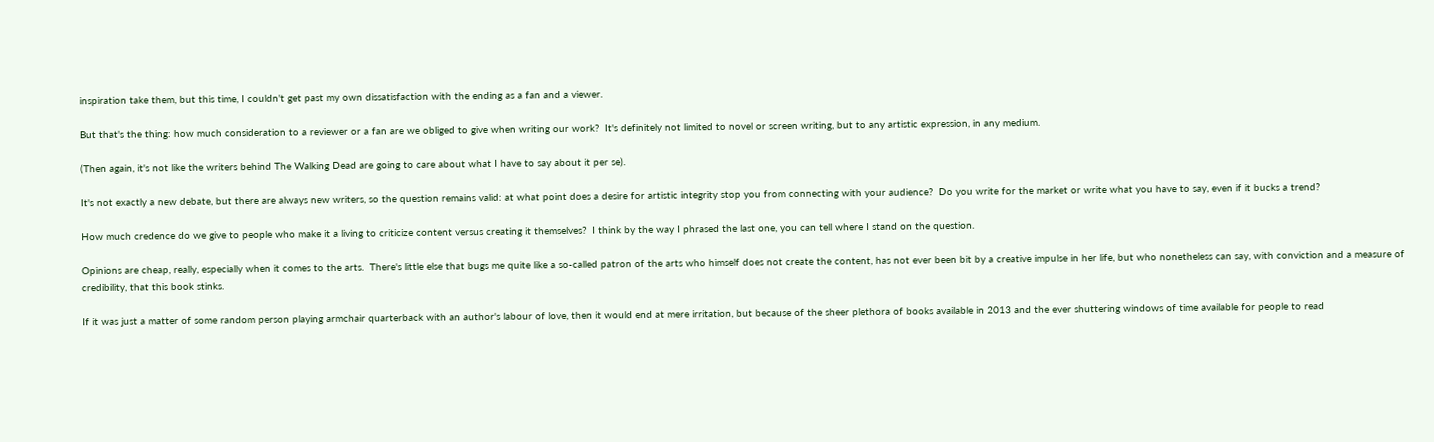inspiration take them, but this time, I couldn't get past my own dissatisfaction with the ending as a fan and a viewer.

But that's the thing: how much consideration to a reviewer or a fan are we obliged to give when writing our work?  It's definitely not limited to novel or screen writing, but to any artistic expression, in any medium.

(Then again, it's not like the writers behind The Walking Dead are going to care about what I have to say about it per se).

It's not exactly a new debate, but there are always new writers, so the question remains valid: at what point does a desire for artistic integrity stop you from connecting with your audience?  Do you write for the market or write what you have to say, even if it bucks a trend?

How much credence do we give to people who make it a living to criticize content versus creating it themselves?  I think by the way I phrased the last one, you can tell where I stand on the question.

Opinions are cheap, really, especially when it comes to the arts.  There's little else that bugs me quite like a so-called patron of the arts who himself does not create the content, has not ever been bit by a creative impulse in her life, but who nonetheless can say, with conviction and a measure of credibility, that this book stinks.

If it was just a matter of some random person playing armchair quarterback with an author's labour of love, then it would end at mere irritation, but because of the sheer plethora of books available in 2013 and the ever shuttering windows of time available for people to read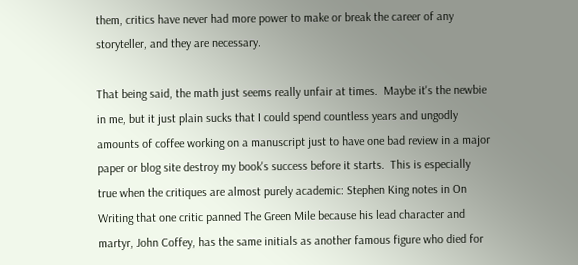them, critics have never had more power to make or break the career of any storyteller, and they are necessary.

That being said, the math just seems really unfair at times.  Maybe it's the newbie in me, but it just plain sucks that I could spend countless years and ungodly amounts of coffee working on a manuscript just to have one bad review in a major paper or blog site destroy my book's success before it starts.  This is especially true when the critiques are almost purely academic: Stephen King notes in On Writing that one critic panned The Green Mile because his lead character and martyr, John Coffey, has the same initials as another famous figure who died for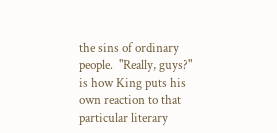the sins of ordinary people.  "Really, guys?" is how King puts his own reaction to that particular literary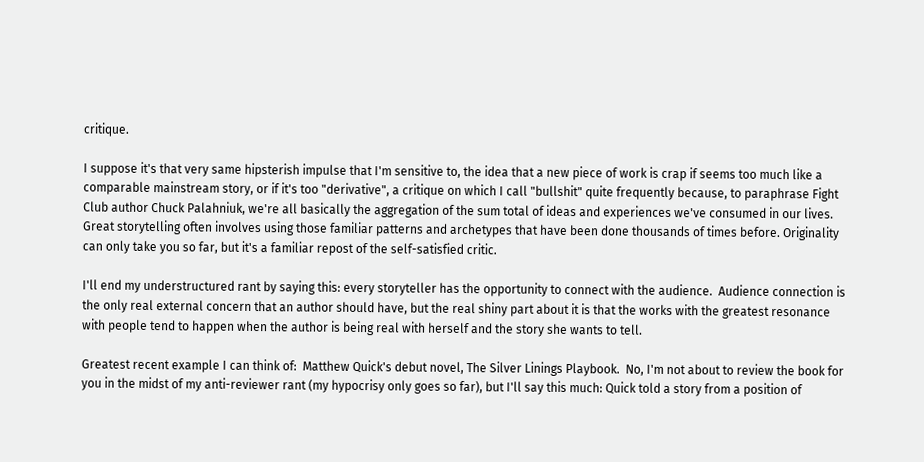critique.

I suppose it's that very same hipsterish impulse that I'm sensitive to, the idea that a new piece of work is crap if seems too much like a comparable mainstream story, or if it's too "derivative", a critique on which I call "bullshit" quite frequently because, to paraphrase Fight Club author Chuck Palahniuk, we're all basically the aggregation of the sum total of ideas and experiences we've consumed in our lives. Great storytelling often involves using those familiar patterns and archetypes that have been done thousands of times before. Originality can only take you so far, but it's a familiar repost of the self-satisfied critic.

I'll end my understructured rant by saying this: every storyteller has the opportunity to connect with the audience.  Audience connection is the only real external concern that an author should have, but the real shiny part about it is that the works with the greatest resonance with people tend to happen when the author is being real with herself and the story she wants to tell.

Greatest recent example I can think of:  Matthew Quick's debut novel, The Silver Linings Playbook.  No, I'm not about to review the book for you in the midst of my anti-reviewer rant (my hypocrisy only goes so far), but I'll say this much: Quick told a story from a position of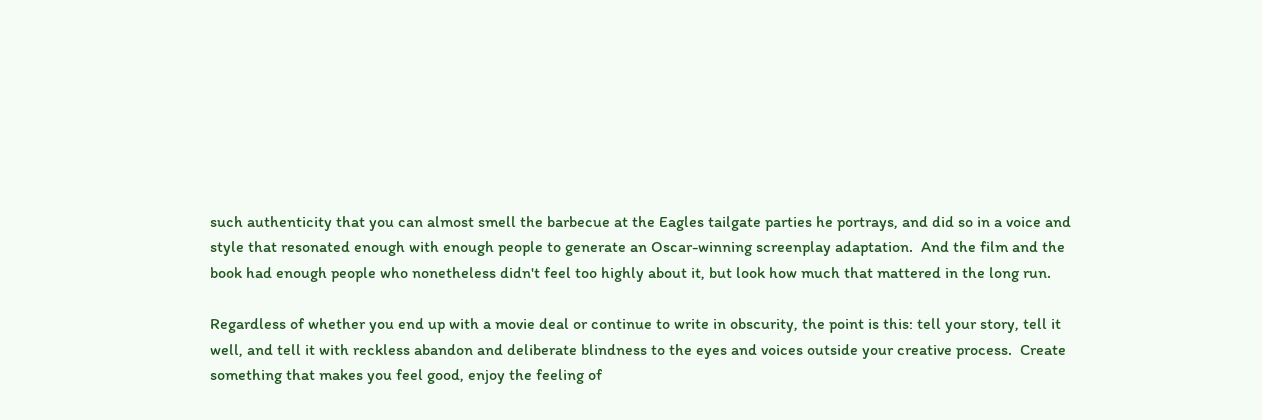such authenticity that you can almost smell the barbecue at the Eagles tailgate parties he portrays, and did so in a voice and style that resonated enough with enough people to generate an Oscar-winning screenplay adaptation.  And the film and the book had enough people who nonetheless didn't feel too highly about it, but look how much that mattered in the long run.

Regardless of whether you end up with a movie deal or continue to write in obscurity, the point is this: tell your story, tell it well, and tell it with reckless abandon and deliberate blindness to the eyes and voices outside your creative process.  Create something that makes you feel good, enjoy the feeling of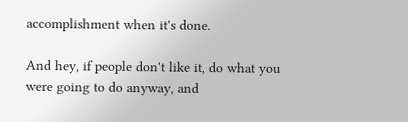accomplishment when it's done.

And hey, if people don't like it, do what you were going to do anyway, and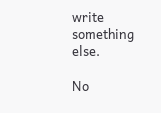write something else.

No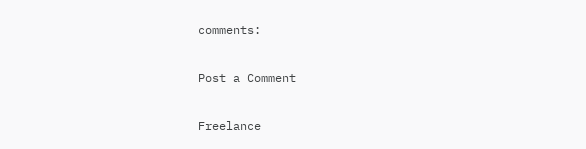comments:

Post a Comment

Freelance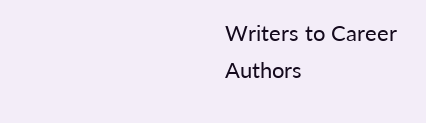Writers to Career Authors